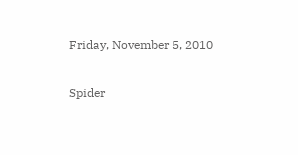Friday, November 5, 2010

Spider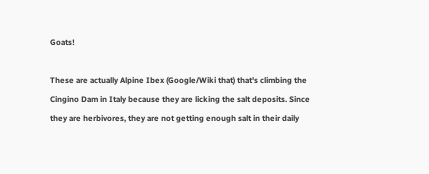Goats!

These are actually Alpine Ibex (Google/Wiki that) that's climbing the Cingino Dam in Italy because they are licking the salt deposits. Since they are herbivores, they are not getting enough salt in their daily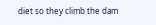diet so they climb the dam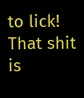to lick! That shit is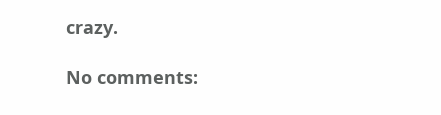crazy.

No comments: